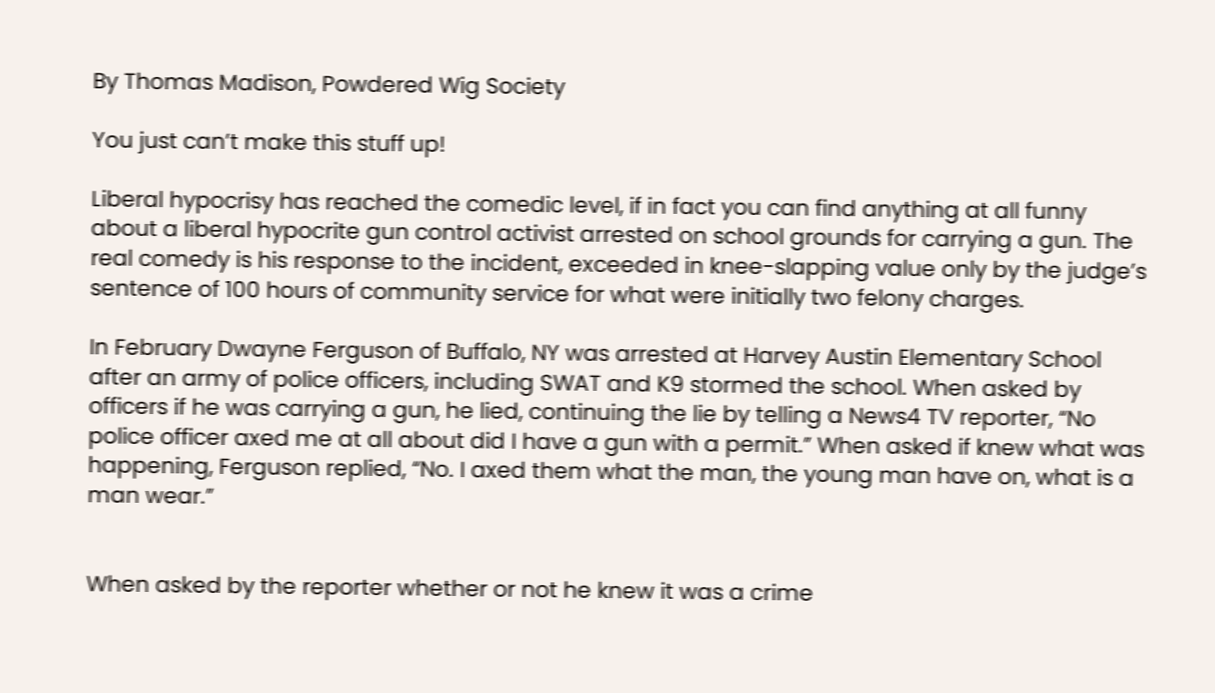By Thomas Madison, Powdered Wig Society

You just can’t make this stuff up!

Liberal hypocrisy has reached the comedic level, if in fact you can find anything at all funny about a liberal hypocrite gun control activist arrested on school grounds for carrying a gun. The real comedy is his response to the incident, exceeded in knee-slapping value only by the judge’s sentence of 100 hours of community service for what were initially two felony charges.

In February Dwayne Ferguson of Buffalo, NY was arrested at Harvey Austin Elementary School after an army of police officers, including SWAT and K9 stormed the school. When asked by officers if he was carrying a gun, he lied, continuing the lie by telling a News4 TV reporter, “No police officer axed me at all about did I have a gun with a permit.” When asked if knew what was happening, Ferguson replied, “No. I axed them what the man, the young man have on, what is a man wear.”


When asked by the reporter whether or not he knew it was a crime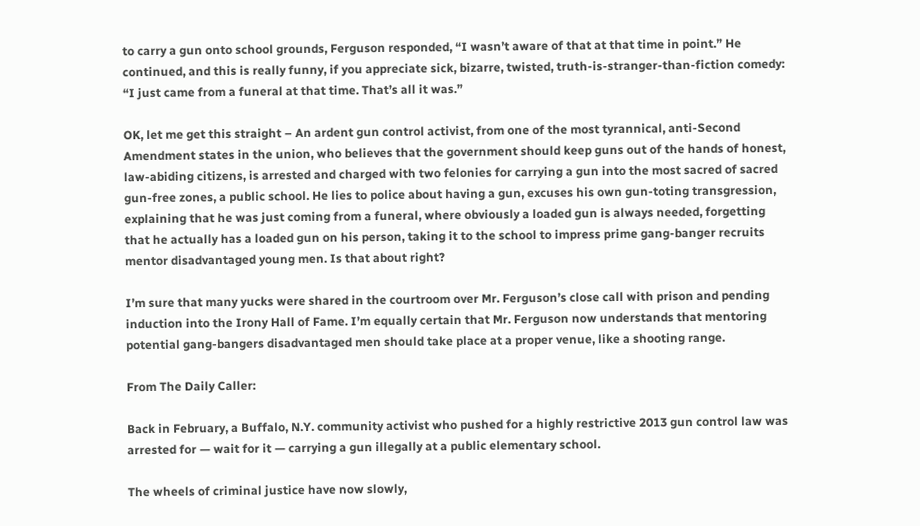to carry a gun onto school grounds, Ferguson responded, “I wasn’t aware of that at that time in point.” He continued, and this is really funny, if you appreciate sick, bizarre, twisted, truth-is-stranger-than-fiction comedy: “I just came from a funeral at that time. That’s all it was.”

OK, let me get this straight – An ardent gun control activist, from one of the most tyrannical, anti-Second Amendment states in the union, who believes that the government should keep guns out of the hands of honest, law-abiding citizens, is arrested and charged with two felonies for carrying a gun into the most sacred of sacred gun-free zones, a public school. He lies to police about having a gun, excuses his own gun-toting transgression, explaining that he was just coming from a funeral, where obviously a loaded gun is always needed, forgetting that he actually has a loaded gun on his person, taking it to the school to impress prime gang-banger recruits mentor disadvantaged young men. Is that about right?

I’m sure that many yucks were shared in the courtroom over Mr. Ferguson’s close call with prison and pending induction into the Irony Hall of Fame. I’m equally certain that Mr. Ferguson now understands that mentoring potential gang-bangers disadvantaged men should take place at a proper venue, like a shooting range.

From The Daily Caller:

Back in February, a Buffalo, N.Y. community activist who pushed for a highly restrictive 2013 gun control law was arrested for — wait for it — carrying a gun illegally at a public elementary school.

The wheels of criminal justice have now slowly,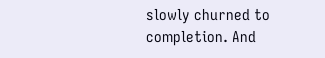slowly churned to completion. And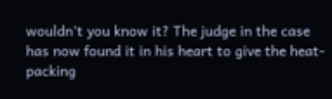wouldn’t you know it? The judge in the case has now found it in his heart to give the heat-packing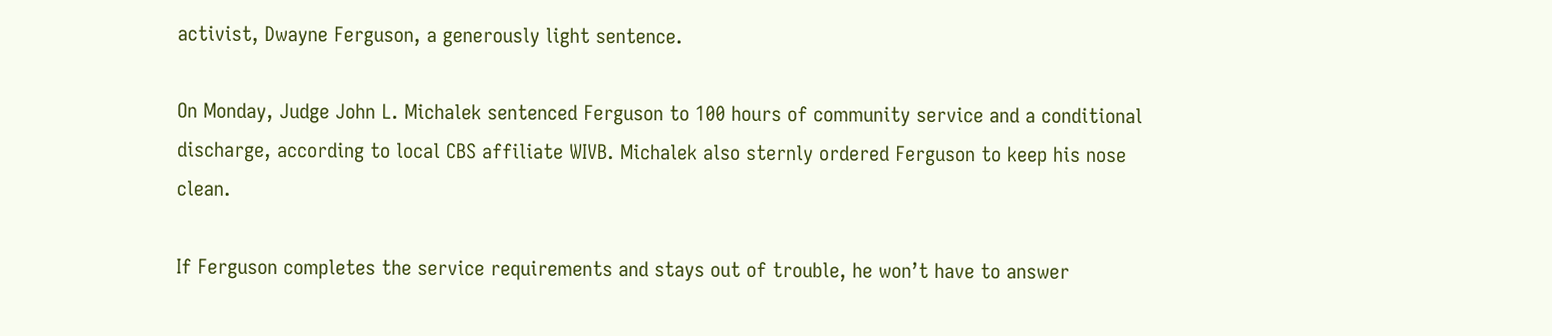activist, Dwayne Ferguson, a generously light sentence.

On Monday, Judge John L. Michalek sentenced Ferguson to 100 hours of community service and a conditional discharge, according to local CBS affiliate WIVB. Michalek also sternly ordered Ferguson to keep his nose clean.

If Ferguson completes the service requirements and stays out of trouble, he won’t have to answer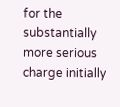for the substantially more serious charge initially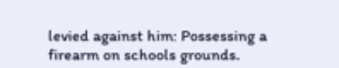levied against him: Possessing a firearm on schools grounds.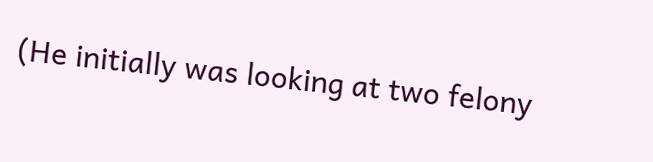(He initially was looking at two felony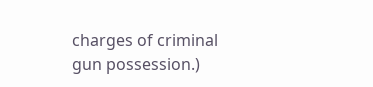charges of criminal gun possession.)